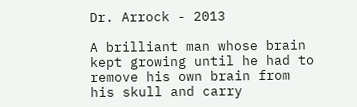Dr. Arrock - 2013

A brilliant man whose brain kept growing until he had to remove his own brain from his skull and carry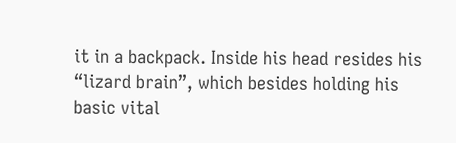it in a backpack. Inside his head resides his “lizard brain”, which besides holding his basic vital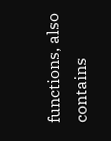functions, also contains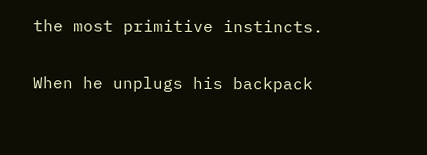the most primitive instincts.

When he unplugs his backpack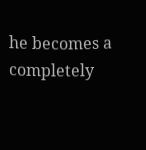he becomes a completely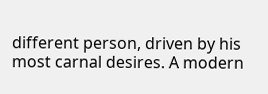different person, driven by his most carnal desires. A modern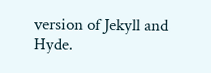version of Jekyll and Hyde.